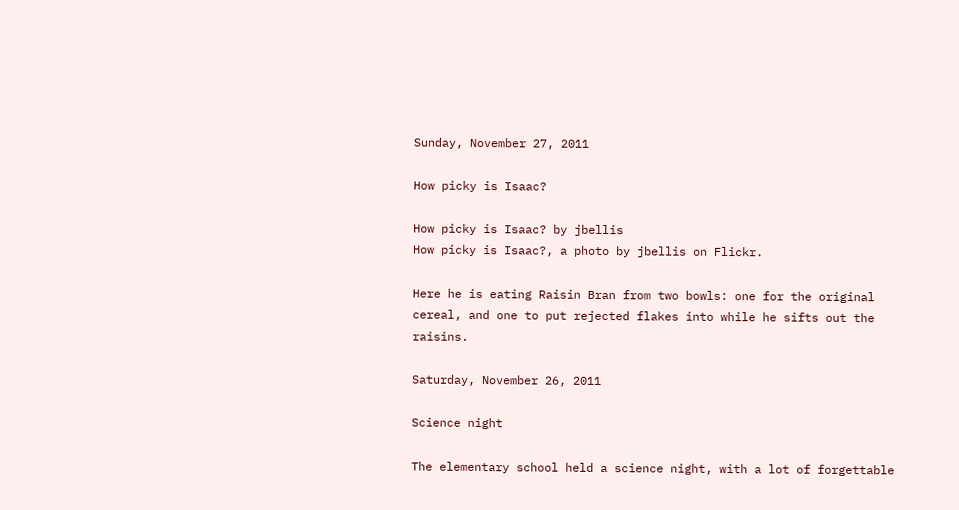Sunday, November 27, 2011

How picky is Isaac?

How picky is Isaac? by jbellis
How picky is Isaac?, a photo by jbellis on Flickr.

Here he is eating Raisin Bran from two bowls: one for the original cereal, and one to put rejected flakes into while he sifts out the raisins.

Saturday, November 26, 2011

Science night

The elementary school held a science night, with a lot of forgettable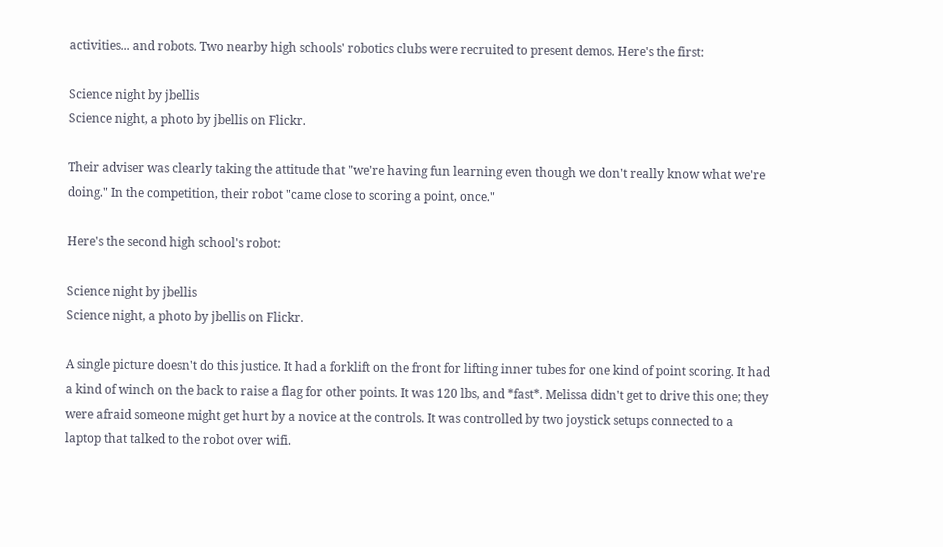activities... and robots. Two nearby high schools' robotics clubs were recruited to present demos. Here's the first:

Science night by jbellis
Science night, a photo by jbellis on Flickr.

Their adviser was clearly taking the attitude that "we're having fun learning even though we don't really know what we're doing." In the competition, their robot "came close to scoring a point, once."

Here's the second high school's robot:

Science night by jbellis
Science night, a photo by jbellis on Flickr.

A single picture doesn't do this justice. It had a forklift on the front for lifting inner tubes for one kind of point scoring. It had a kind of winch on the back to raise a flag for other points. It was 120 lbs, and *fast*. Melissa didn't get to drive this one; they were afraid someone might get hurt by a novice at the controls. It was controlled by two joystick setups connected to a laptop that talked to the robot over wifi.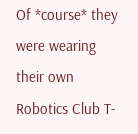Of *course* they were wearing their own Robotics Club T-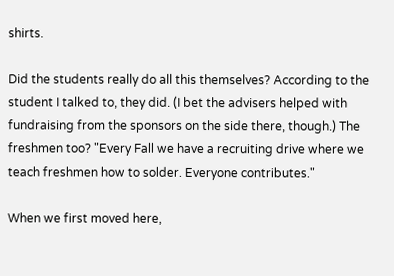shirts.

Did the students really do all this themselves? According to the student I talked to, they did. (I bet the advisers helped with fundraising from the sponsors on the side there, though.) The freshmen too? "Every Fall we have a recruiting drive where we teach freshmen how to solder. Everyone contributes."

When we first moved here,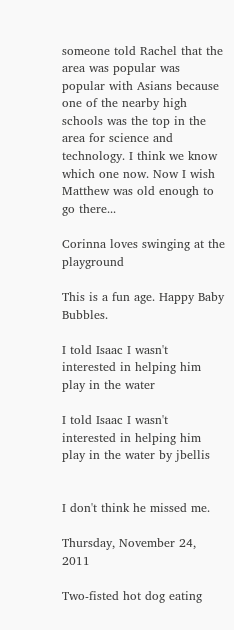someone told Rachel that the area was popular was popular with Asians because one of the nearby high schools was the top in the area for science and technology. I think we know which one now. Now I wish Matthew was old enough to go there...

Corinna loves swinging at the playground

This is a fun age. Happy Baby Bubbles.

I told Isaac I wasn't interested in helping him play in the water

I told Isaac I wasn't interested in helping him play in the water by jbellis


I don't think he missed me.

Thursday, November 24, 2011

Two-fisted hot dog eating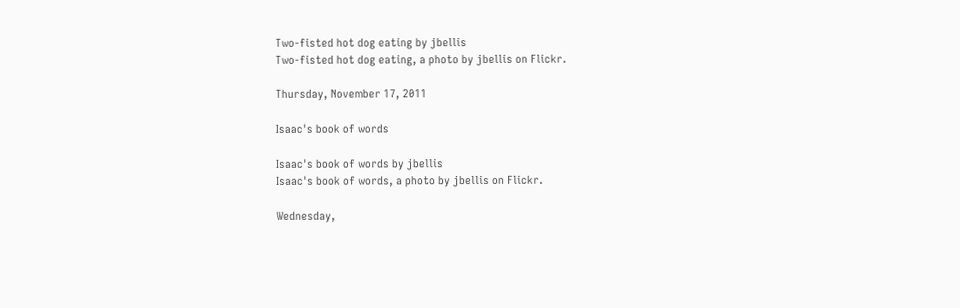Two-fisted hot dog eating by jbellis
Two-fisted hot dog eating, a photo by jbellis on Flickr.

Thursday, November 17, 2011

Isaac's book of words

Isaac's book of words by jbellis
Isaac's book of words, a photo by jbellis on Flickr.

Wednesday,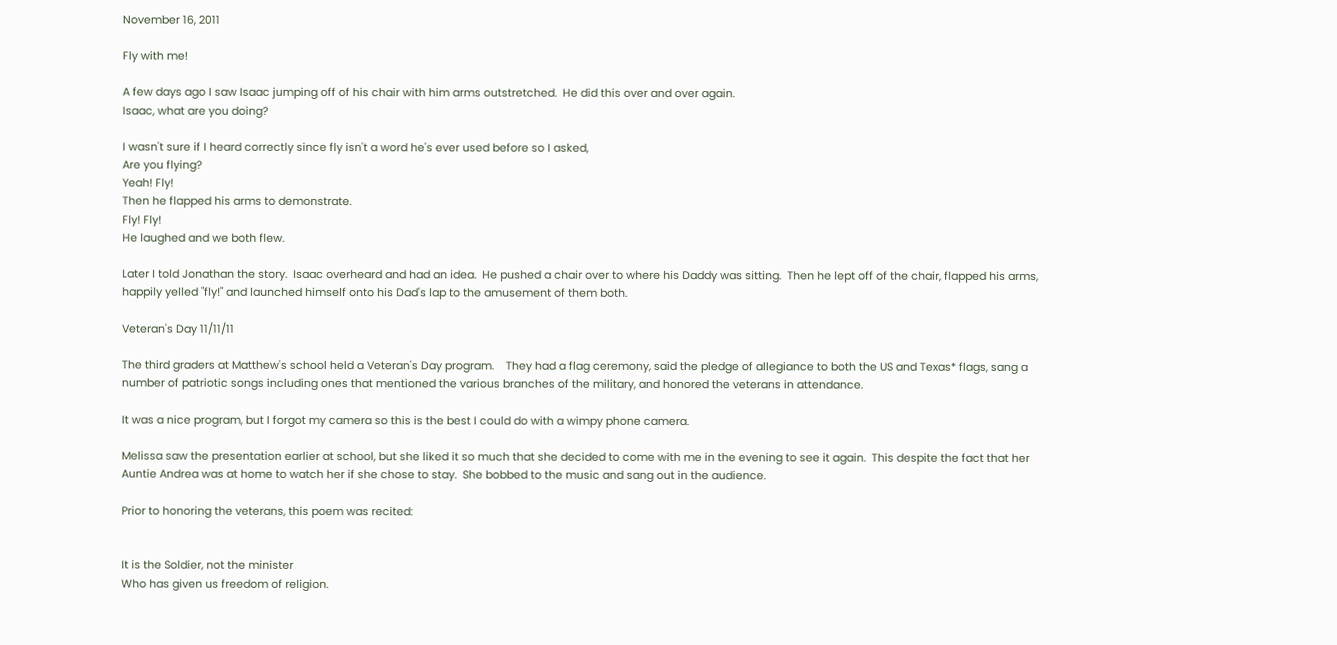November 16, 2011

Fly with me!

A few days ago I saw Isaac jumping off of his chair with him arms outstretched.  He did this over and over again.
Isaac, what are you doing?

I wasn't sure if I heard correctly since fly isn't a word he's ever used before so I asked,
Are you flying?
Yeah! Fly!
Then he flapped his arms to demonstrate.
Fly! Fly!
He laughed and we both flew.

Later I told Jonathan the story.  Isaac overheard and had an idea.  He pushed a chair over to where his Daddy was sitting.  Then he lept off of the chair, flapped his arms, happily yelled "fly!" and launched himself onto his Dad's lap to the amusement of them both.

Veteran's Day 11/11/11

The third graders at Matthew's school held a Veteran's Day program.    They had a flag ceremony, said the pledge of allegiance to both the US and Texas* flags, sang a number of patriotic songs including ones that mentioned the various branches of the military, and honored the veterans in attendance.

It was a nice program, but I forgot my camera so this is the best I could do with a wimpy phone camera.

Melissa saw the presentation earlier at school, but she liked it so much that she decided to come with me in the evening to see it again.  This despite the fact that her Auntie Andrea was at home to watch her if she chose to stay.  She bobbed to the music and sang out in the audience.

Prior to honoring the veterans, this poem was recited:


It is the Soldier, not the minister
Who has given us freedom of religion.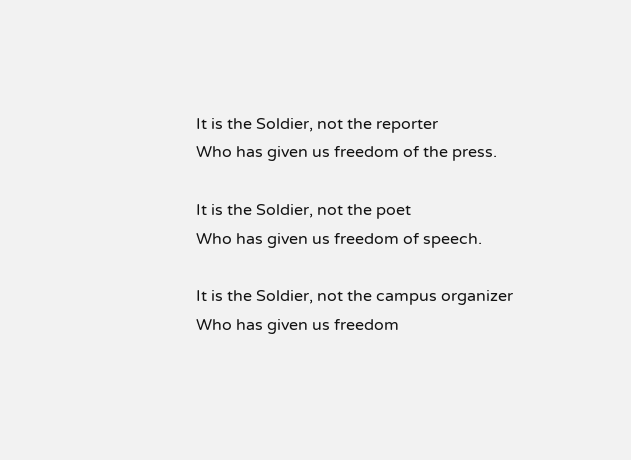It is the Soldier, not the reporter
Who has given us freedom of the press.

It is the Soldier, not the poet
Who has given us freedom of speech.

It is the Soldier, not the campus organizer
Who has given us freedom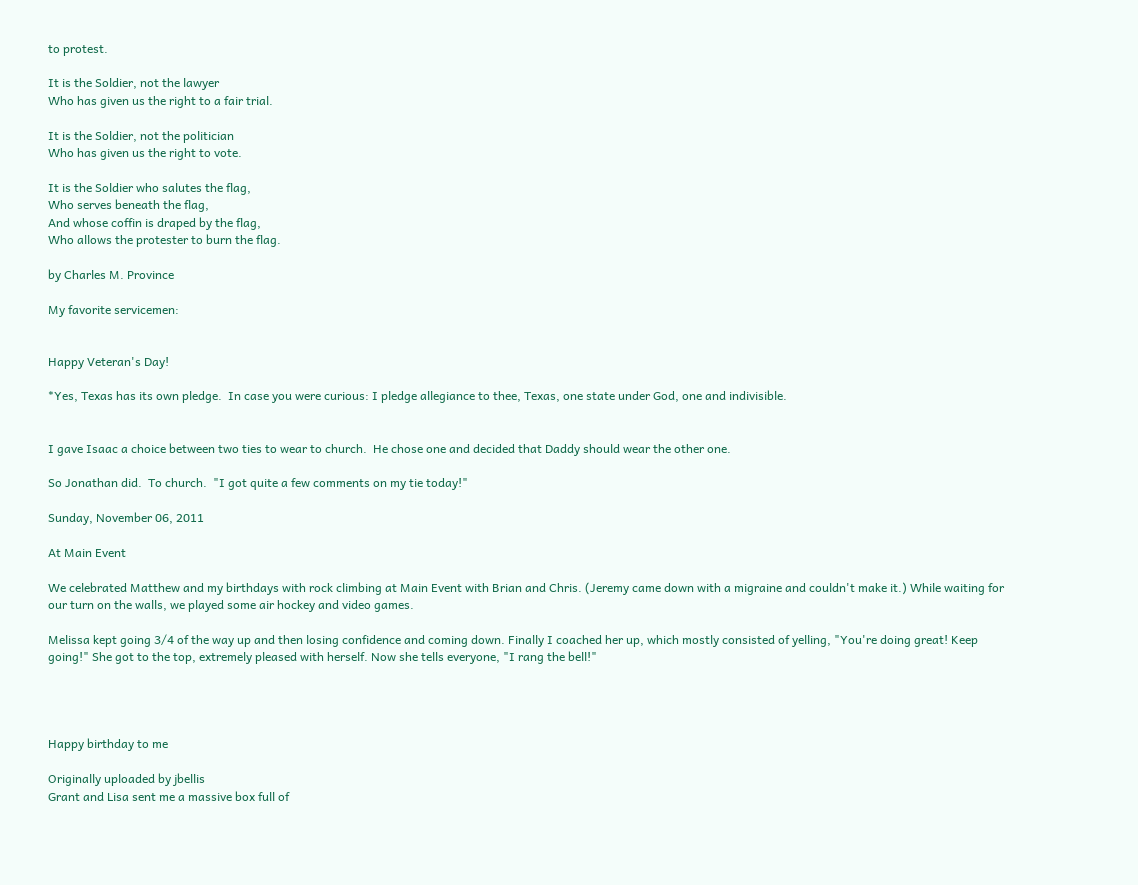to protest.

It is the Soldier, not the lawyer
Who has given us the right to a fair trial.

It is the Soldier, not the politician
Who has given us the right to vote.

It is the Soldier who salutes the flag,
Who serves beneath the flag,
And whose coffin is draped by the flag,
Who allows the protester to burn the flag.

by Charles M. Province

My favorite servicemen:


Happy Veteran's Day!

*Yes, Texas has its own pledge.  In case you were curious: I pledge allegiance to thee, Texas, one state under God, one and indivisible.


I gave Isaac a choice between two ties to wear to church.  He chose one and decided that Daddy should wear the other one.

So Jonathan did.  To church.  "I got quite a few comments on my tie today!"

Sunday, November 06, 2011

At Main Event

We celebrated Matthew and my birthdays with rock climbing at Main Event with Brian and Chris. (Jeremy came down with a migraine and couldn't make it.) While waiting for our turn on the walls, we played some air hockey and video games.

Melissa kept going 3/4 of the way up and then losing confidence and coming down. Finally I coached her up, which mostly consisted of yelling, "You're doing great! Keep going!" She got to the top, extremely pleased with herself. Now she tells everyone, "I rang the bell!"




Happy birthday to me

Originally uploaded by jbellis
Grant and Lisa sent me a massive box full of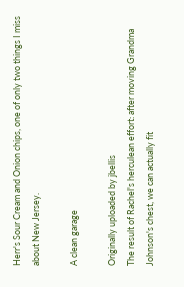Herr's Sour Cream and Onion chips, one of only two things I miss about New Jersey.

A clean garage

Originally uploaded by jbellis
The result of Rachel's herculean effort: after moving Grandma Johnson's chest, we can actually fit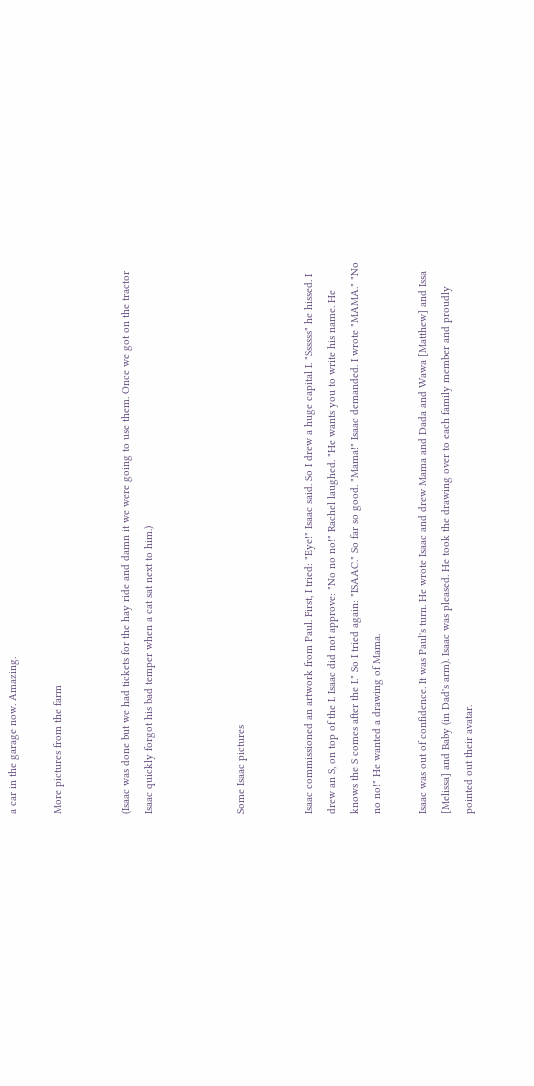a car in the garage now. Amazing.

More pictures from the farm


(Isaac was done but we had tickets for the hay ride and damn it we were going to use them. Once we got on the tractor Isaac quickly forgot his bad temper when a cat sat next to him.)



Some Isaac pictures


Isaac commissioned an artwork from Paul. First, I tried: "Eye!" Isaac said. So I drew a huge capital I. "Ssssss" he hissed. I drew an S, on top of the I. Isaac did not approve: "No no no!" Rachel laughed. "He wants you to write his name. He knows the S comes after the I." So I tried again: "ISAAC." So far so good. "Mama!" Isaac demanded. I wrote "MAMA." "No no no!" He wanted a drawing of Mama.

Isaac was out of confidence. It was Paul's turn. He wrote Isaac and drew Mama and Dada and Wawa [Matthew] and Issa [Melissa] and Baby (in Dad's arm). Isaac was pleased. He took the drawing over to each family member and proudly pointed out their avatar.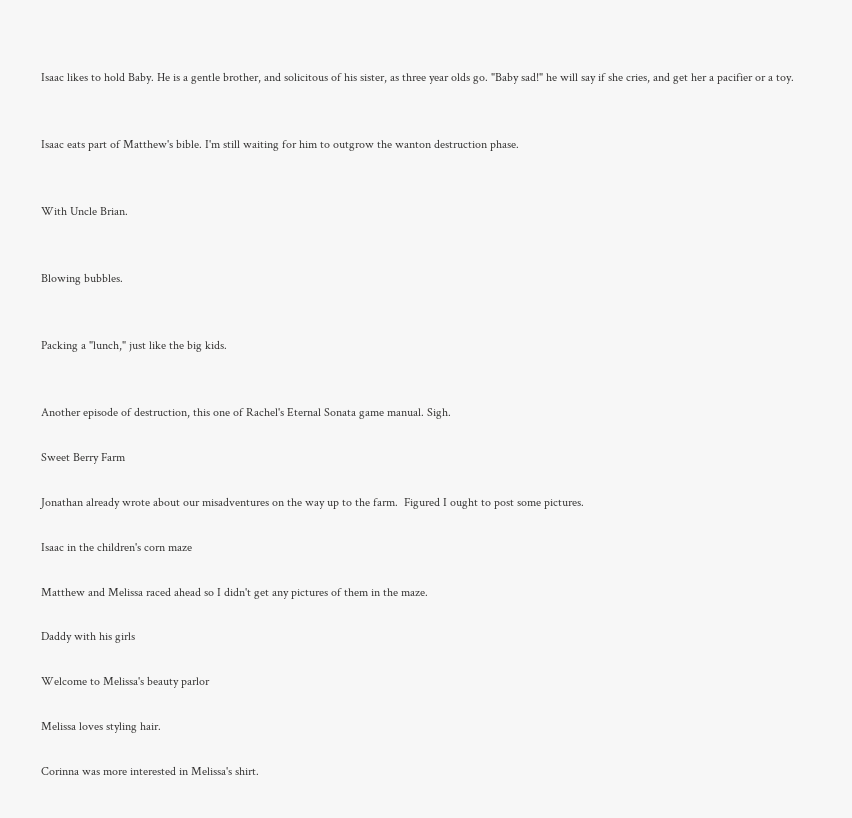Isaac likes to hold Baby. He is a gentle brother, and solicitous of his sister, as three year olds go. "Baby sad!" he will say if she cries, and get her a pacifier or a toy.


Isaac eats part of Matthew's bible. I'm still waiting for him to outgrow the wanton destruction phase.


With Uncle Brian.


Blowing bubbles.


Packing a "lunch," just like the big kids.


Another episode of destruction, this one of Rachel's Eternal Sonata game manual. Sigh.

Sweet Berry Farm

Jonathan already wrote about our misadventures on the way up to the farm.  Figured I ought to post some pictures.

Isaac in the children's corn maze

Matthew and Melissa raced ahead so I didn't get any pictures of them in the maze.

Daddy with his girls

Welcome to Melissa's beauty parlor

Melissa loves styling hair.

Corinna was more interested in Melissa's shirt.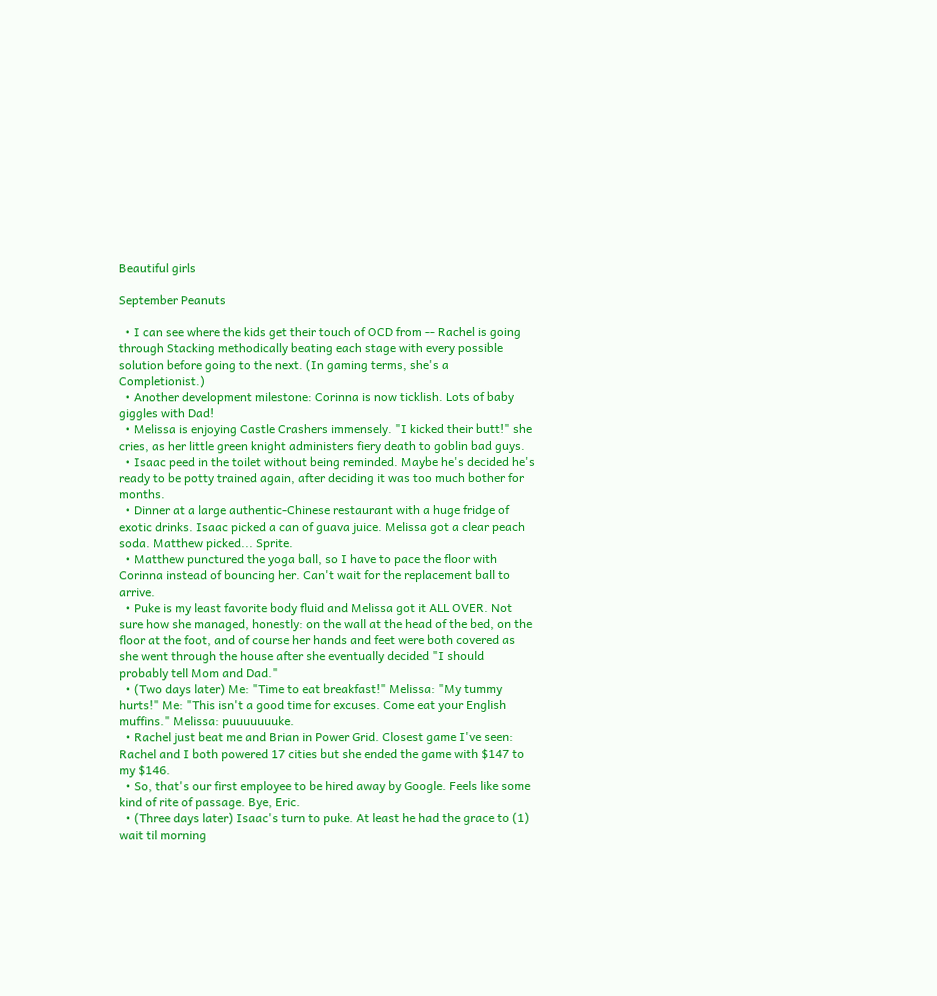Beautiful girls

September Peanuts

  • I can see where the kids get their touch of OCD from -- Rachel is going through Stacking methodically beating each stage with every possible solution before going to the next. (In gaming terms, she's a Completionist.)
  • Another development milestone: Corinna is now ticklish. Lots of baby giggles with Dad!
  • Melissa is enjoying Castle Crashers immensely. "I kicked their butt!" she cries, as her little green knight administers fiery death to goblin bad guys.
  • Isaac peed in the toilet without being reminded. Maybe he's decided he's ready to be potty trained again, after deciding it was too much bother for months.
  • Dinner at a large authentic-Chinese restaurant with a huge fridge of exotic drinks. Isaac picked a can of guava juice. Melissa got a clear peach soda. Matthew picked... Sprite.
  • Matthew punctured the yoga ball, so I have to pace the floor with Corinna instead of bouncing her. Can't wait for the replacement ball to arrive.
  • Puke is my least favorite body fluid and Melissa got it ALL OVER. Not sure how she managed, honestly: on the wall at the head of the bed, on the floor at the foot, and of course her hands and feet were both covered as she went through the house after she eventually decided "I should probably tell Mom and Dad."
  • (Two days later) Me: "Time to eat breakfast!" Melissa: "My tummy hurts!" Me: "This isn't a good time for excuses. Come eat your English muffins." Melissa: puuuuuuuke.
  • Rachel just beat me and Brian in Power Grid. Closest game I've seen: Rachel and I both powered 17 cities but she ended the game with $147 to my $146.
  • So, that's our first employee to be hired away by Google. Feels like some kind of rite of passage. Bye, Eric.
  • (Three days later) Isaac's turn to puke. At least he had the grace to (1) wait til morning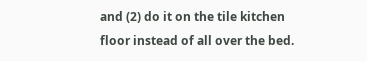and (2) do it on the tile kitchen floor instead of all over the bed.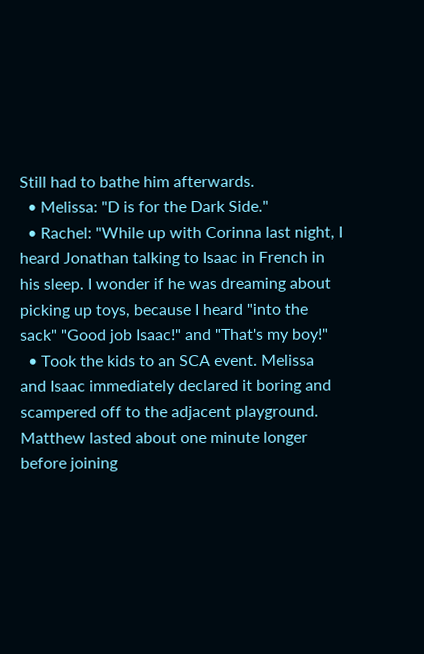Still had to bathe him afterwards.
  • Melissa: "D is for the Dark Side."
  • Rachel: "While up with Corinna last night, I heard Jonathan talking to Isaac in French in his sleep. I wonder if he was dreaming about picking up toys, because I heard "into the sack" "Good job Isaac!" and "That's my boy!"
  • Took the kids to an SCA event. Melissa and Isaac immediately declared it boring and scampered off to the adjacent playground. Matthew lasted about one minute longer before joining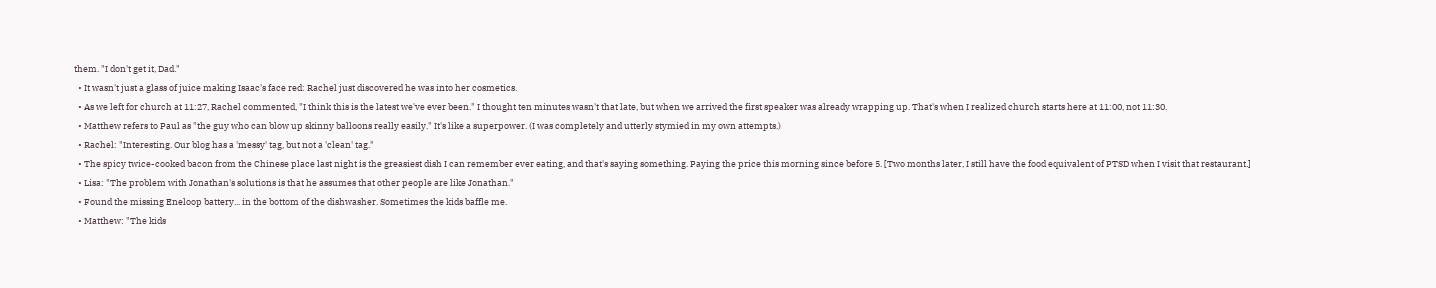them. "I don't get it, Dad."
  • It wasn't just a glass of juice making Isaac's face red: Rachel just discovered he was into her cosmetics.
  • As we left for church at 11:27, Rachel commented, "I think this is the latest we've ever been." I thought ten minutes wasn't that late, but when we arrived the first speaker was already wrapping up. That's when I realized church starts here at 11:00, not 11:30.
  • Matthew refers to Paul as "the guy who can blow up skinny balloons really easily." It's like a superpower. (I was completely and utterly stymied in my own attempts.)
  • Rachel: "Interesting. Our blog has a 'messy' tag, but not a 'clean' tag."
  • The spicy twice-cooked bacon from the Chinese place last night is the greasiest dish I can remember ever eating, and that's saying something. Paying the price this morning since before 5. [Two months later, I still have the food equivalent of PTSD when I visit that restaurant.]
  • Lisa: "The problem with Jonathan's solutions is that he assumes that other people are like Jonathan."
  • Found the missing Eneloop battery... in the bottom of the dishwasher. Sometimes the kids baffle me.
  • Matthew: "The kids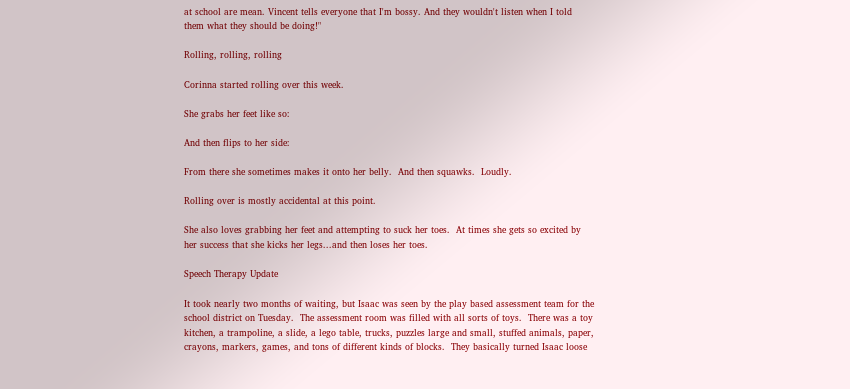at school are mean. Vincent tells everyone that I'm bossy. And they wouldn't listen when I told them what they should be doing!"

Rolling, rolling, rolling

Corinna started rolling over this week.

She grabs her feet like so:

And then flips to her side:

From there she sometimes makes it onto her belly.  And then squawks.  Loudly.

Rolling over is mostly accidental at this point.

She also loves grabbing her feet and attempting to suck her toes.  At times she gets so excited by her success that she kicks her legs...and then loses her toes.

Speech Therapy Update

It took nearly two months of waiting, but Isaac was seen by the play based assessment team for the school district on Tuesday.  The assessment room was filled with all sorts of toys.  There was a toy kitchen, a trampoline, a slide, a lego table, trucks, puzzles large and small, stuffed animals, paper, crayons, markers, games, and tons of different kinds of blocks.  They basically turned Isaac loose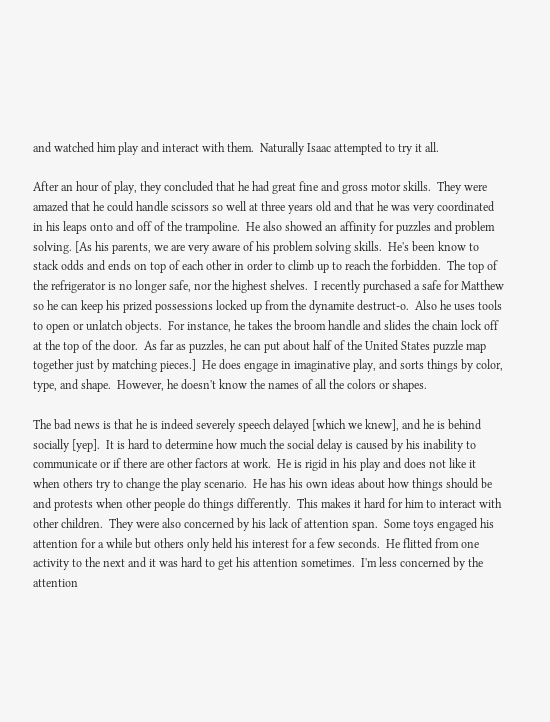and watched him play and interact with them.  Naturally Isaac attempted to try it all.

After an hour of play, they concluded that he had great fine and gross motor skills.  They were amazed that he could handle scissors so well at three years old and that he was very coordinated in his leaps onto and off of the trampoline.  He also showed an affinity for puzzles and problem solving. [As his parents, we are very aware of his problem solving skills.  He's been know to stack odds and ends on top of each other in order to climb up to reach the forbidden.  The top of the refrigerator is no longer safe, nor the highest shelves.  I recently purchased a safe for Matthew so he can keep his prized possessions locked up from the dynamite destruct-o.  Also he uses tools to open or unlatch objects.  For instance, he takes the broom handle and slides the chain lock off at the top of the door.  As far as puzzles, he can put about half of the United States puzzle map together just by matching pieces.]  He does engage in imaginative play, and sorts things by color, type, and shape.  However, he doesn't know the names of all the colors or shapes.

The bad news is that he is indeed severely speech delayed [which we knew], and he is behind socially [yep].  It is hard to determine how much the social delay is caused by his inability to communicate or if there are other factors at work.  He is rigid in his play and does not like it when others try to change the play scenario.  He has his own ideas about how things should be and protests when other people do things differently.  This makes it hard for him to interact with other children.  They were also concerned by his lack of attention span.  Some toys engaged his attention for a while but others only held his interest for a few seconds.  He flitted from one activity to the next and it was hard to get his attention sometimes.  I'm less concerned by the attention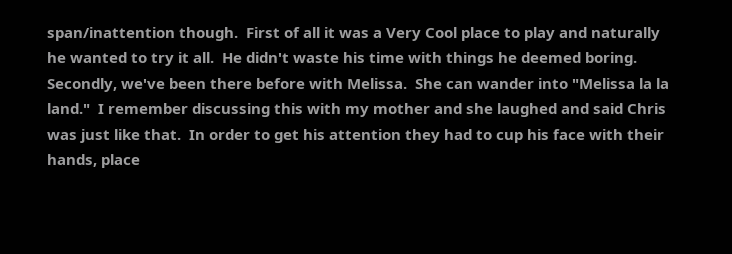span/inattention though.  First of all it was a Very Cool place to play and naturally he wanted to try it all.  He didn't waste his time with things he deemed boring.  Secondly, we've been there before with Melissa.  She can wander into "Melissa la la land."  I remember discussing this with my mother and she laughed and said Chris was just like that.  In order to get his attention they had to cup his face with their hands, place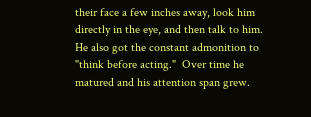their face a few inches away, look him directly in the eye, and then talk to him.  He also got the constant admonition to "think before acting."  Over time he matured and his attention span grew.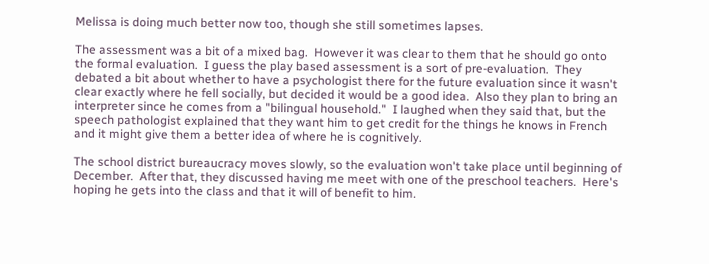Melissa is doing much better now too, though she still sometimes lapses.

The assessment was a bit of a mixed bag.  However it was clear to them that he should go onto the formal evaluation.  I guess the play based assessment is a sort of pre-evaluation.  They debated a bit about whether to have a psychologist there for the future evaluation since it wasn't clear exactly where he fell socially, but decided it would be a good idea.  Also they plan to bring an interpreter since he comes from a "bilingual household."  I laughed when they said that, but the speech pathologist explained that they want him to get credit for the things he knows in French and it might give them a better idea of where he is cognitively.

The school district bureaucracy moves slowly, so the evaluation won't take place until beginning of December.  After that, they discussed having me meet with one of the preschool teachers.  Here's hoping he gets into the class and that it will of benefit to him.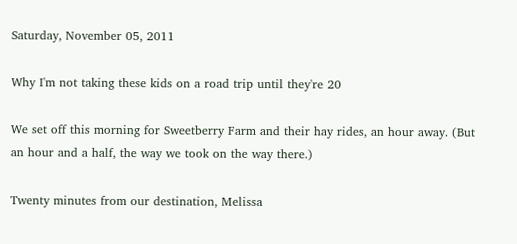Saturday, November 05, 2011

Why I'm not taking these kids on a road trip until they're 20

We set off this morning for Sweetberry Farm and their hay rides, an hour away. (But an hour and a half, the way we took on the way there.)

Twenty minutes from our destination, Melissa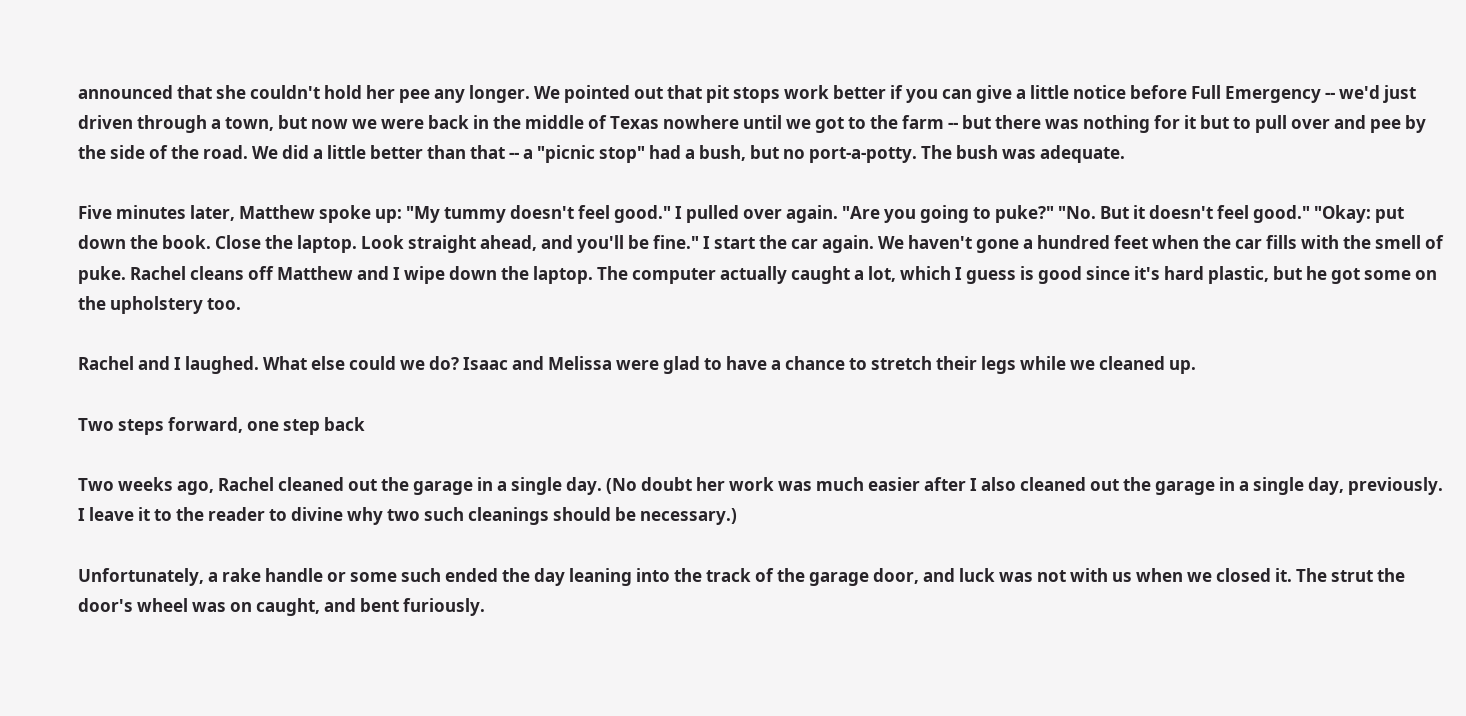announced that she couldn't hold her pee any longer. We pointed out that pit stops work better if you can give a little notice before Full Emergency -- we'd just driven through a town, but now we were back in the middle of Texas nowhere until we got to the farm -- but there was nothing for it but to pull over and pee by the side of the road. We did a little better than that -- a "picnic stop" had a bush, but no port-a-potty. The bush was adequate.

Five minutes later, Matthew spoke up: "My tummy doesn't feel good." I pulled over again. "Are you going to puke?" "No. But it doesn't feel good." "Okay: put down the book. Close the laptop. Look straight ahead, and you'll be fine." I start the car again. We haven't gone a hundred feet when the car fills with the smell of puke. Rachel cleans off Matthew and I wipe down the laptop. The computer actually caught a lot, which I guess is good since it's hard plastic, but he got some on the upholstery too.

Rachel and I laughed. What else could we do? Isaac and Melissa were glad to have a chance to stretch their legs while we cleaned up.

Two steps forward, one step back

Two weeks ago, Rachel cleaned out the garage in a single day. (No doubt her work was much easier after I also cleaned out the garage in a single day, previously. I leave it to the reader to divine why two such cleanings should be necessary.)

Unfortunately, a rake handle or some such ended the day leaning into the track of the garage door, and luck was not with us when we closed it. The strut the door's wheel was on caught, and bent furiously.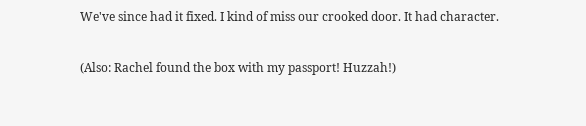We've since had it fixed. I kind of miss our crooked door. It had character.

(Also: Rachel found the box with my passport! Huzzah!)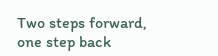Two steps forward, one step back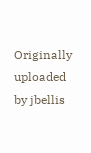Originally uploaded by jbellis